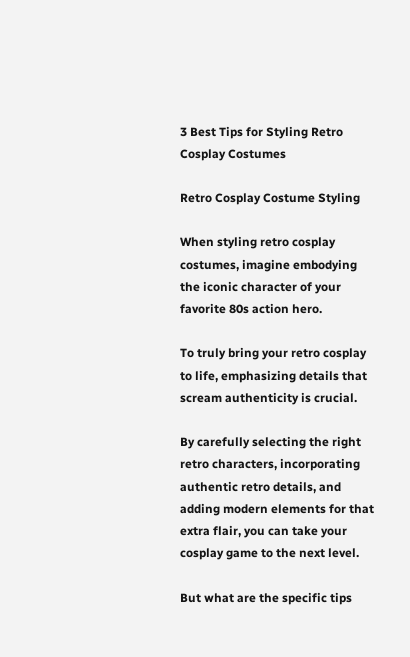3 Best Tips for Styling Retro Cosplay Costumes

Retro Cosplay Costume Styling

When styling retro cosplay costumes, imagine embodying the iconic character of your favorite 80s action hero.

To truly bring your retro cosplay to life, emphasizing details that scream authenticity is crucial.

By carefully selecting the right retro characters, incorporating authentic retro details, and adding modern elements for that extra flair, you can take your cosplay game to the next level.

But what are the specific tips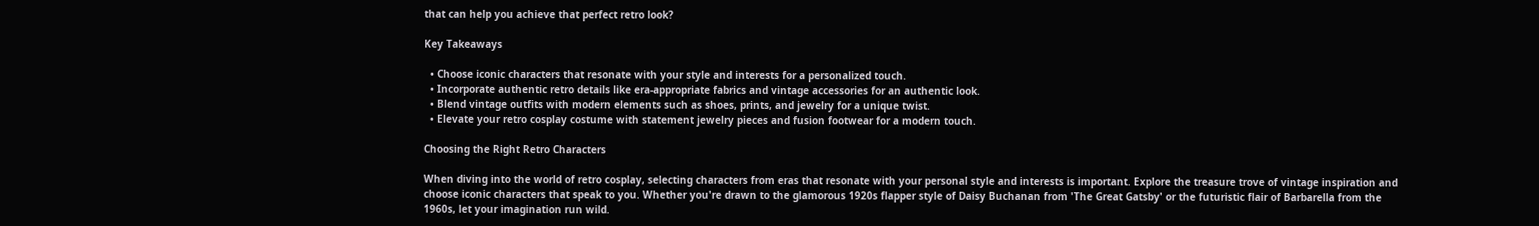that can help you achieve that perfect retro look?

Key Takeaways

  • Choose iconic characters that resonate with your style and interests for a personalized touch.
  • Incorporate authentic retro details like era-appropriate fabrics and vintage accessories for an authentic look.
  • Blend vintage outfits with modern elements such as shoes, prints, and jewelry for a unique twist.
  • Elevate your retro cosplay costume with statement jewelry pieces and fusion footwear for a modern touch.

Choosing the Right Retro Characters

When diving into the world of retro cosplay, selecting characters from eras that resonate with your personal style and interests is important. Explore the treasure trove of vintage inspiration and choose iconic characters that speak to you. Whether you're drawn to the glamorous 1920s flapper style of Daisy Buchanan from 'The Great Gatsby' or the futuristic flair of Barbarella from the 1960s, let your imagination run wild.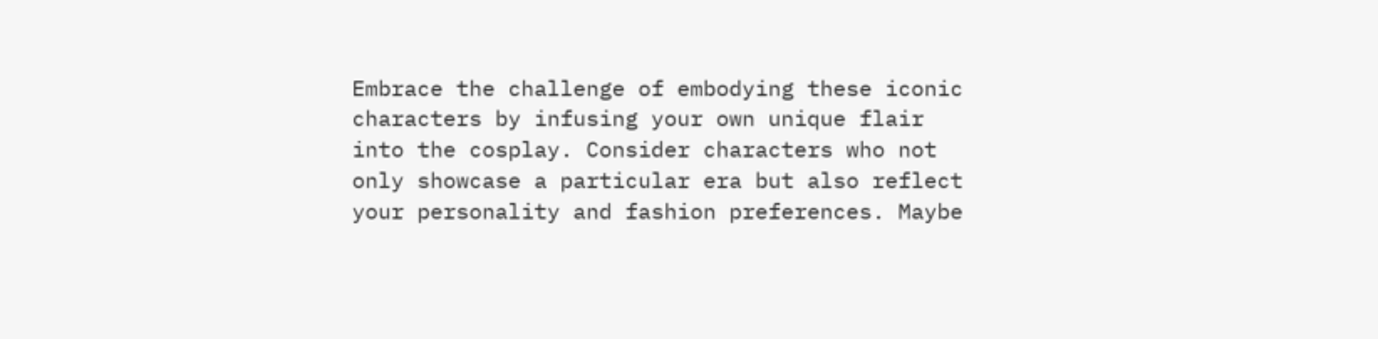Embrace the challenge of embodying these iconic characters by infusing your own unique flair into the cosplay. Consider characters who not only showcase a particular era but also reflect your personality and fashion preferences. Maybe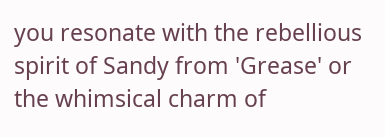you resonate with the rebellious spirit of Sandy from 'Grease' or the whimsical charm of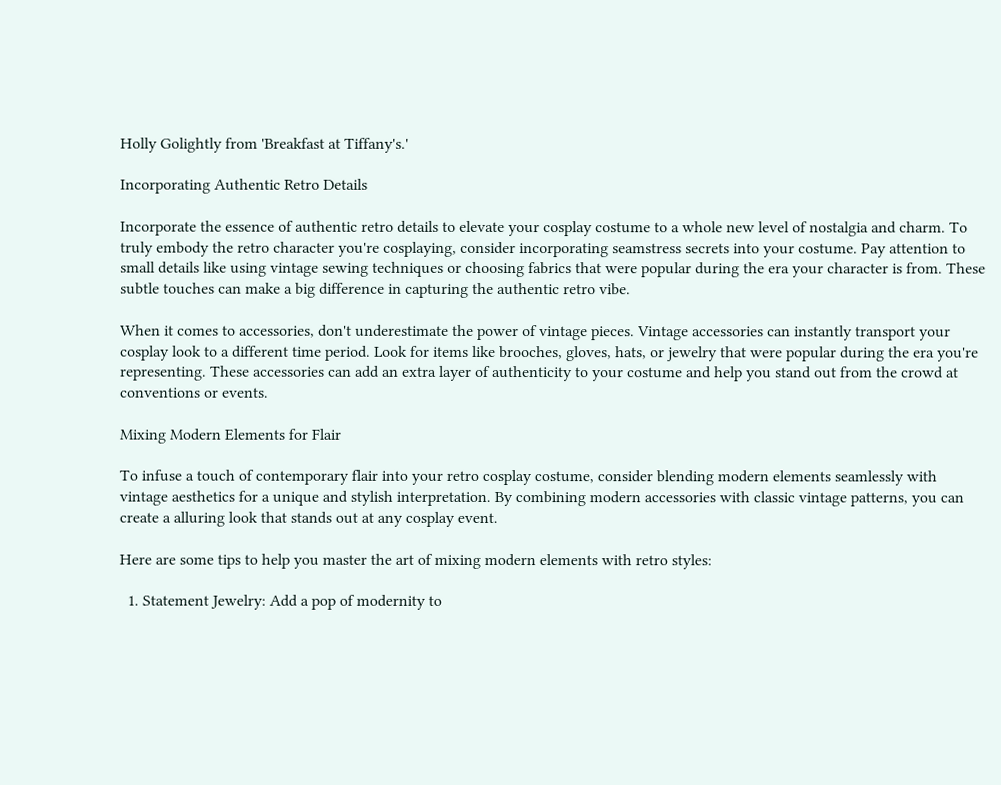Holly Golightly from 'Breakfast at Tiffany's.'

Incorporating Authentic Retro Details

Incorporate the essence of authentic retro details to elevate your cosplay costume to a whole new level of nostalgia and charm. To truly embody the retro character you're cosplaying, consider incorporating seamstress secrets into your costume. Pay attention to small details like using vintage sewing techniques or choosing fabrics that were popular during the era your character is from. These subtle touches can make a big difference in capturing the authentic retro vibe.

When it comes to accessories, don't underestimate the power of vintage pieces. Vintage accessories can instantly transport your cosplay look to a different time period. Look for items like brooches, gloves, hats, or jewelry that were popular during the era you're representing. These accessories can add an extra layer of authenticity to your costume and help you stand out from the crowd at conventions or events.

Mixing Modern Elements for Flair

To infuse a touch of contemporary flair into your retro cosplay costume, consider blending modern elements seamlessly with vintage aesthetics for a unique and stylish interpretation. By combining modern accessories with classic vintage patterns, you can create a alluring look that stands out at any cosplay event.

Here are some tips to help you master the art of mixing modern elements with retro styles:

  1. Statement Jewelry: Add a pop of modernity to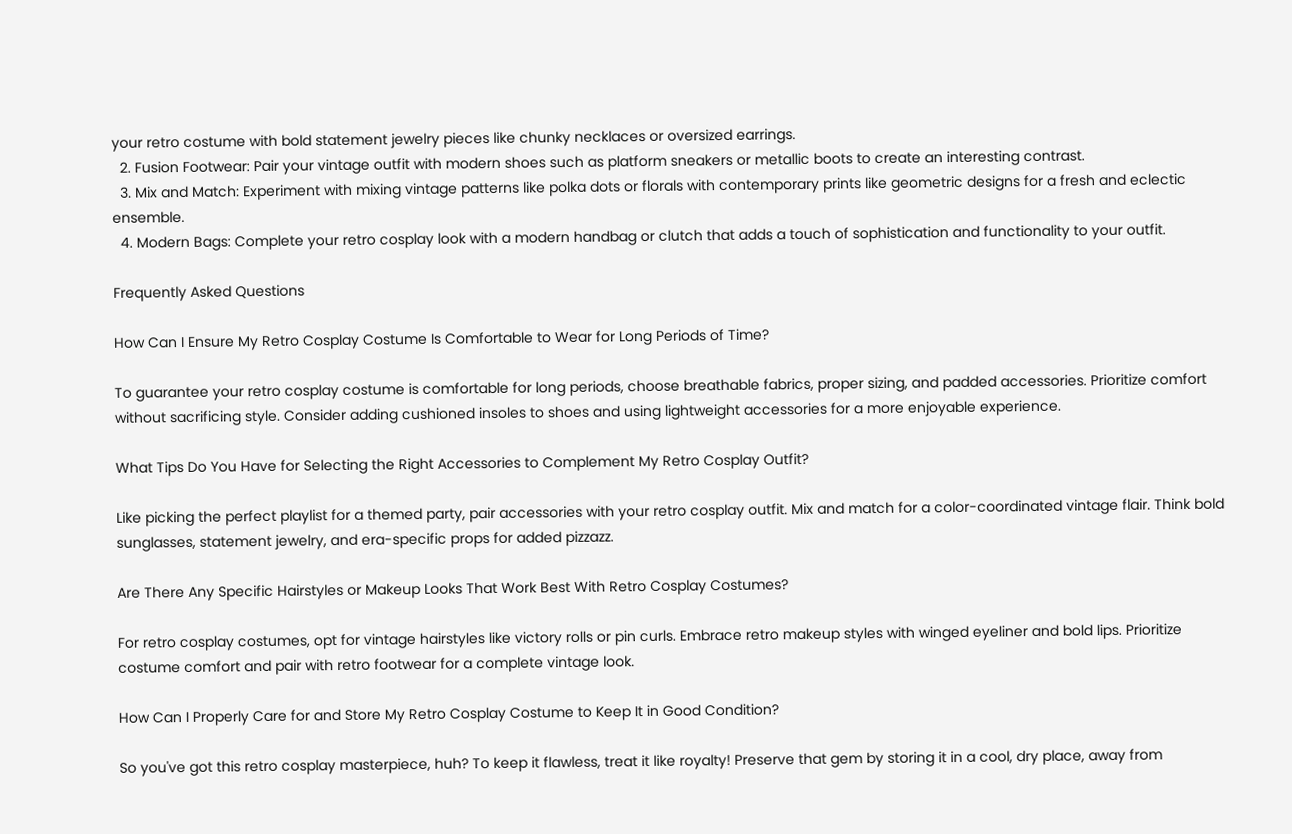your retro costume with bold statement jewelry pieces like chunky necklaces or oversized earrings.
  2. Fusion Footwear: Pair your vintage outfit with modern shoes such as platform sneakers or metallic boots to create an interesting contrast.
  3. Mix and Match: Experiment with mixing vintage patterns like polka dots or florals with contemporary prints like geometric designs for a fresh and eclectic ensemble.
  4. Modern Bags: Complete your retro cosplay look with a modern handbag or clutch that adds a touch of sophistication and functionality to your outfit.

Frequently Asked Questions

How Can I Ensure My Retro Cosplay Costume Is Comfortable to Wear for Long Periods of Time?

To guarantee your retro cosplay costume is comfortable for long periods, choose breathable fabrics, proper sizing, and padded accessories. Prioritize comfort without sacrificing style. Consider adding cushioned insoles to shoes and using lightweight accessories for a more enjoyable experience.

What Tips Do You Have for Selecting the Right Accessories to Complement My Retro Cosplay Outfit?

Like picking the perfect playlist for a themed party, pair accessories with your retro cosplay outfit. Mix and match for a color-coordinated vintage flair. Think bold sunglasses, statement jewelry, and era-specific props for added pizzazz.

Are There Any Specific Hairstyles or Makeup Looks That Work Best With Retro Cosplay Costumes?

For retro cosplay costumes, opt for vintage hairstyles like victory rolls or pin curls. Embrace retro makeup styles with winged eyeliner and bold lips. Prioritize costume comfort and pair with retro footwear for a complete vintage look.

How Can I Properly Care for and Store My Retro Cosplay Costume to Keep It in Good Condition?

So you've got this retro cosplay masterpiece, huh? To keep it flawless, treat it like royalty! Preserve that gem by storing it in a cool, dry place, away from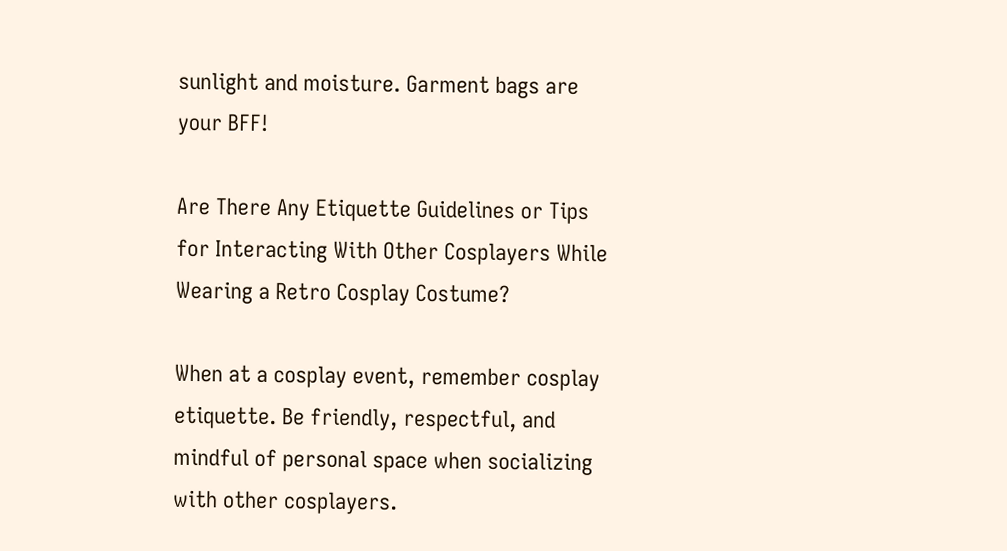sunlight and moisture. Garment bags are your BFF!

Are There Any Etiquette Guidelines or Tips for Interacting With Other Cosplayers While Wearing a Retro Cosplay Costume?

When at a cosplay event, remember cosplay etiquette. Be friendly, respectful, and mindful of personal space when socializing with other cosplayers.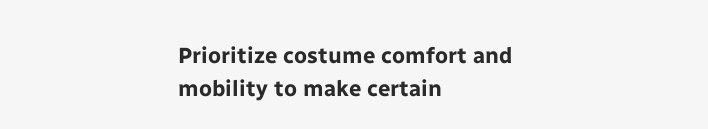Prioritize costume comfort and mobility to make certain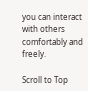you can interact with others comfortably and freely.

Scroll to Top